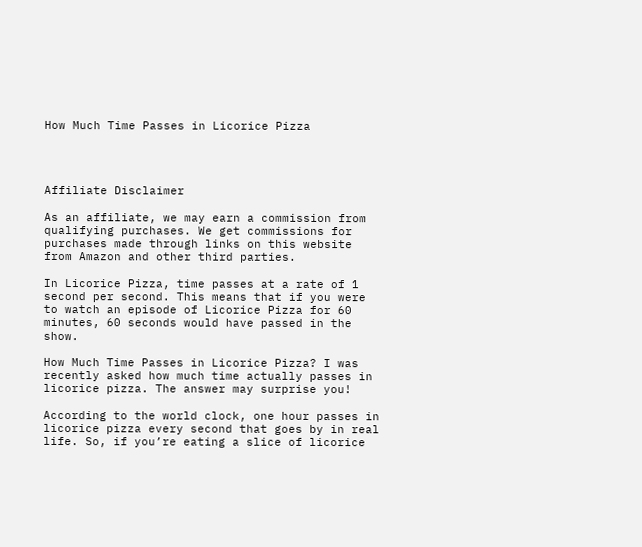How Much Time Passes in Licorice Pizza




Affiliate Disclaimer

As an affiliate, we may earn a commission from qualifying purchases. We get commissions for purchases made through links on this website from Amazon and other third parties.

In Licorice Pizza, time passes at a rate of 1 second per second. This means that if you were to watch an episode of Licorice Pizza for 60 minutes, 60 seconds would have passed in the show.

How Much Time Passes in Licorice Pizza? I was recently asked how much time actually passes in licorice pizza. The answer may surprise you!

According to the world clock, one hour passes in licorice pizza every second that goes by in real life. So, if you’re eating a slice of licorice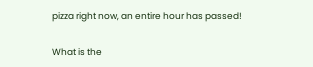pizza right now, an entire hour has passed!

What is the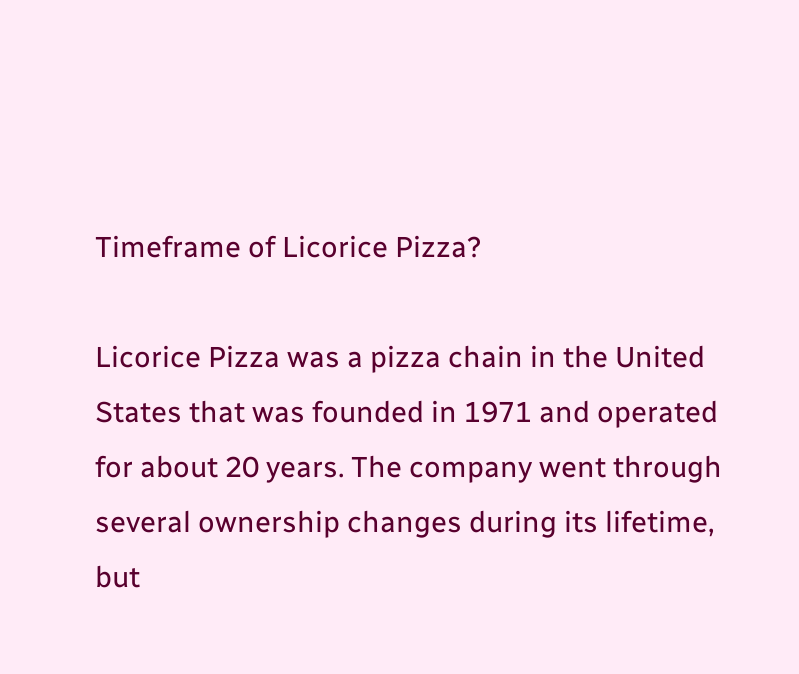Timeframe of Licorice Pizza?

Licorice Pizza was a pizza chain in the United States that was founded in 1971 and operated for about 20 years. The company went through several ownership changes during its lifetime, but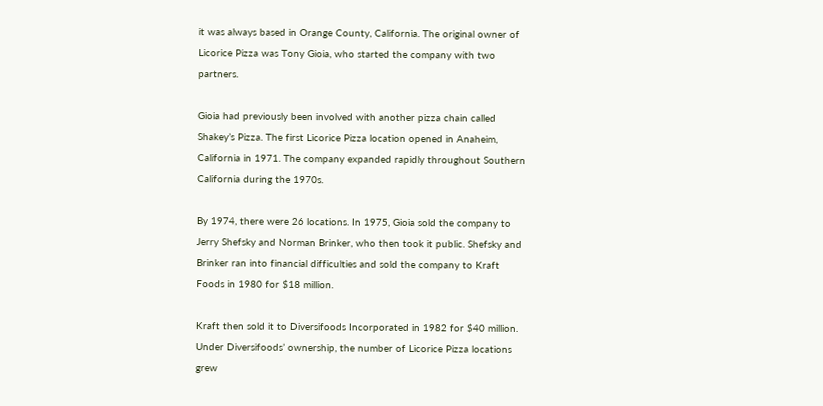it was always based in Orange County, California. The original owner of Licorice Pizza was Tony Gioia, who started the company with two partners.

Gioia had previously been involved with another pizza chain called Shakey’s Pizza. The first Licorice Pizza location opened in Anaheim, California in 1971. The company expanded rapidly throughout Southern California during the 1970s.

By 1974, there were 26 locations. In 1975, Gioia sold the company to Jerry Shefsky and Norman Brinker, who then took it public. Shefsky and Brinker ran into financial difficulties and sold the company to Kraft Foods in 1980 for $18 million.

Kraft then sold it to Diversifoods Incorporated in 1982 for $40 million. Under Diversifoods’ ownership, the number of Licorice Pizza locations grew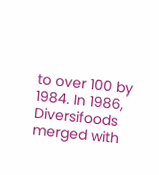to over 100 by 1984. In 1986, Diversifoods merged with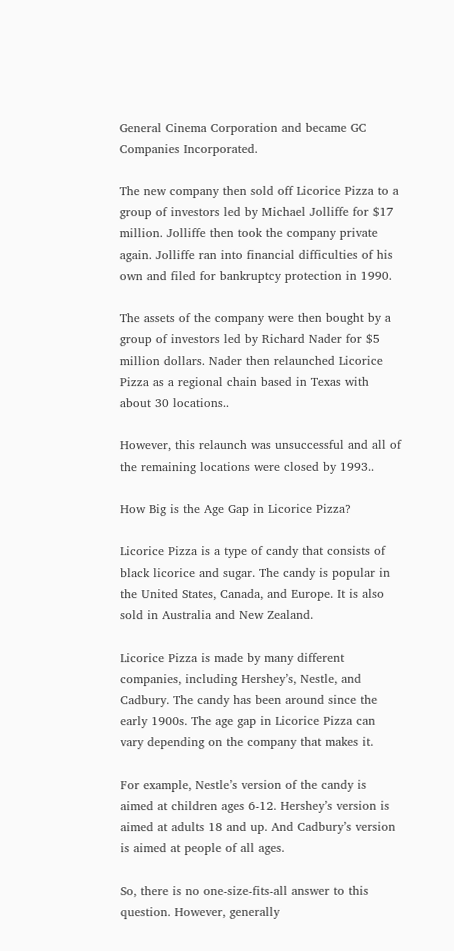General Cinema Corporation and became GC Companies Incorporated.

The new company then sold off Licorice Pizza to a group of investors led by Michael Jolliffe for $17 million. Jolliffe then took the company private again. Jolliffe ran into financial difficulties of his own and filed for bankruptcy protection in 1990.

The assets of the company were then bought by a group of investors led by Richard Nader for $5 million dollars. Nader then relaunched Licorice Pizza as a regional chain based in Texas with about 30 locations..

However, this relaunch was unsuccessful and all of the remaining locations were closed by 1993..

How Big is the Age Gap in Licorice Pizza?

Licorice Pizza is a type of candy that consists of black licorice and sugar. The candy is popular in the United States, Canada, and Europe. It is also sold in Australia and New Zealand.

Licorice Pizza is made by many different companies, including Hershey’s, Nestle, and Cadbury. The candy has been around since the early 1900s. The age gap in Licorice Pizza can vary depending on the company that makes it.

For example, Nestle’s version of the candy is aimed at children ages 6-12. Hershey’s version is aimed at adults 18 and up. And Cadbury’s version is aimed at people of all ages.

So, there is no one-size-fits-all answer to this question. However, generally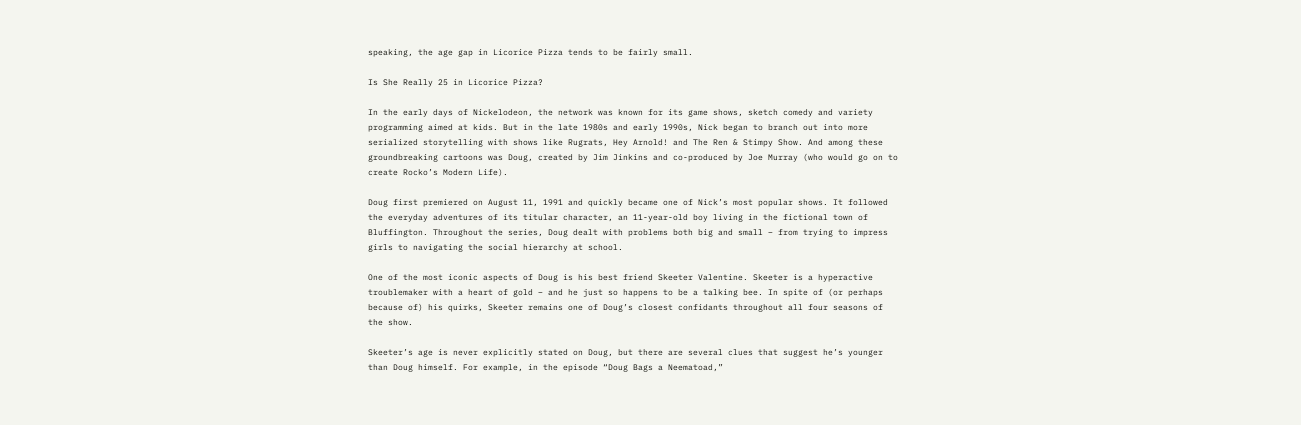speaking, the age gap in Licorice Pizza tends to be fairly small.

Is She Really 25 in Licorice Pizza?

In the early days of Nickelodeon, the network was known for its game shows, sketch comedy and variety programming aimed at kids. But in the late 1980s and early 1990s, Nick began to branch out into more serialized storytelling with shows like Rugrats, Hey Arnold! and The Ren & Stimpy Show. And among these groundbreaking cartoons was Doug, created by Jim Jinkins and co-produced by Joe Murray (who would go on to create Rocko’s Modern Life).

Doug first premiered on August 11, 1991 and quickly became one of Nick’s most popular shows. It followed the everyday adventures of its titular character, an 11-year-old boy living in the fictional town of Bluffington. Throughout the series, Doug dealt with problems both big and small – from trying to impress girls to navigating the social hierarchy at school.

One of the most iconic aspects of Doug is his best friend Skeeter Valentine. Skeeter is a hyperactive troublemaker with a heart of gold – and he just so happens to be a talking bee. In spite of (or perhaps because of) his quirks, Skeeter remains one of Doug’s closest confidants throughout all four seasons of the show.

Skeeter’s age is never explicitly stated on Doug, but there are several clues that suggest he’s younger than Doug himself. For example, in the episode “Doug Bags a Neematoad,”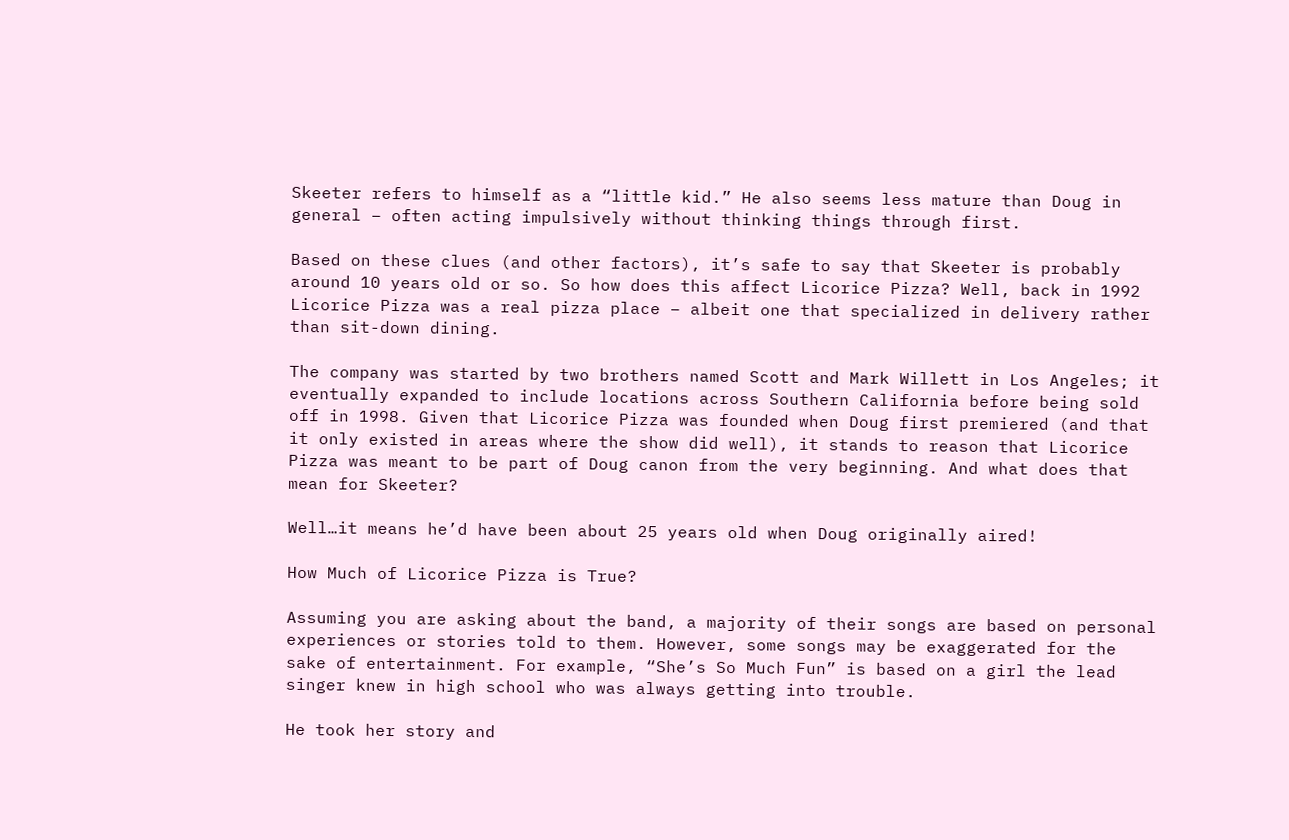Skeeter refers to himself as a “little kid.” He also seems less mature than Doug in general – often acting impulsively without thinking things through first.

Based on these clues (and other factors), it’s safe to say that Skeeter is probably around 10 years old or so. So how does this affect Licorice Pizza? Well, back in 1992 Licorice Pizza was a real pizza place – albeit one that specialized in delivery rather than sit-down dining.

The company was started by two brothers named Scott and Mark Willett in Los Angeles; it eventually expanded to include locations across Southern California before being sold off in 1998. Given that Licorice Pizza was founded when Doug first premiered (and that it only existed in areas where the show did well), it stands to reason that Licorice Pizza was meant to be part of Doug canon from the very beginning. And what does that mean for Skeeter?

Well…it means he’d have been about 25 years old when Doug originally aired!

How Much of Licorice Pizza is True?

Assuming you are asking about the band, a majority of their songs are based on personal experiences or stories told to them. However, some songs may be exaggerated for the sake of entertainment. For example, “She’s So Much Fun” is based on a girl the lead singer knew in high school who was always getting into trouble.

He took her story and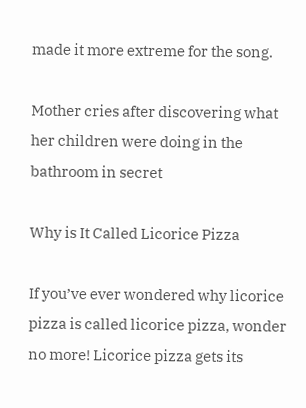made it more extreme for the song.

Mother cries after discovering what her children were doing in the bathroom in secret

Why is It Called Licorice Pizza

If you’ve ever wondered why licorice pizza is called licorice pizza, wonder no more! Licorice pizza gets its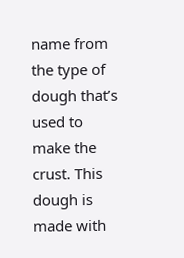name from the type of dough that’s used to make the crust. This dough is made with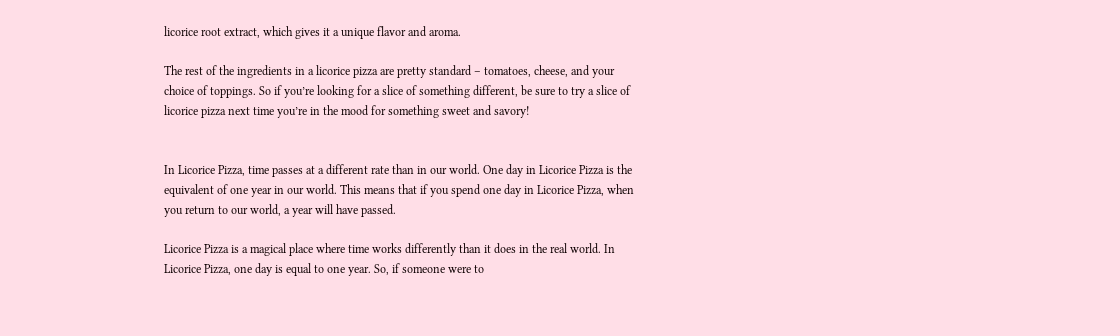licorice root extract, which gives it a unique flavor and aroma.

The rest of the ingredients in a licorice pizza are pretty standard – tomatoes, cheese, and your choice of toppings. So if you’re looking for a slice of something different, be sure to try a slice of licorice pizza next time you’re in the mood for something sweet and savory!


In Licorice Pizza, time passes at a different rate than in our world. One day in Licorice Pizza is the equivalent of one year in our world. This means that if you spend one day in Licorice Pizza, when you return to our world, a year will have passed.

Licorice Pizza is a magical place where time works differently than it does in the real world. In Licorice Pizza, one day is equal to one year. So, if someone were to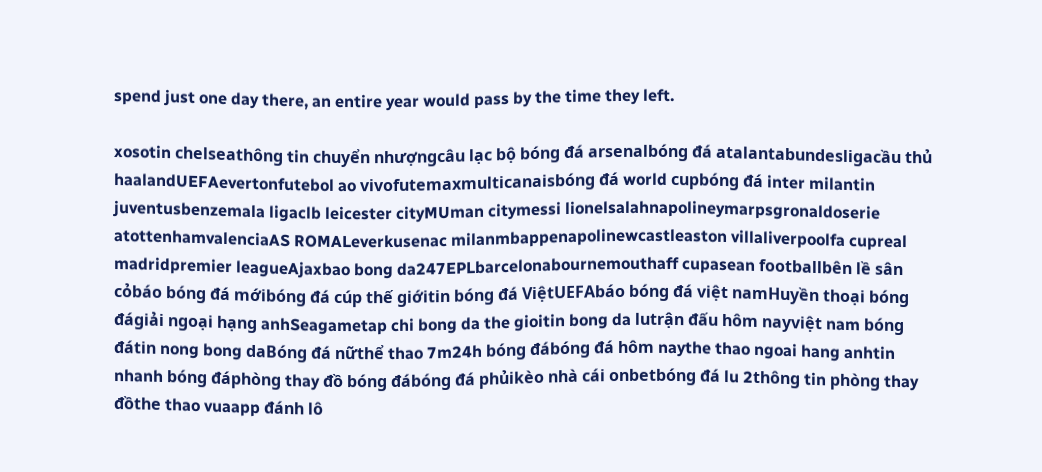spend just one day there, an entire year would pass by the time they left.

xosotin chelseathông tin chuyển nhượngcâu lạc bộ bóng đá arsenalbóng đá atalantabundesligacầu thủ haalandUEFAevertonfutebol ao vivofutemaxmulticanaisbóng đá world cupbóng đá inter milantin juventusbenzemala ligaclb leicester cityMUman citymessi lionelsalahnapolineymarpsgronaldoserie atottenhamvalenciaAS ROMALeverkusenac milanmbappenapolinewcastleaston villaliverpoolfa cupreal madridpremier leagueAjaxbao bong da247EPLbarcelonabournemouthaff cupasean footballbên lề sân cỏbáo bóng đá mớibóng đá cúp thế giớitin bóng đá ViệtUEFAbáo bóng đá việt namHuyền thoại bóng đágiải ngoại hạng anhSeagametap chi bong da the gioitin bong da lutrận đấu hôm nayviệt nam bóng đátin nong bong daBóng đá nữthể thao 7m24h bóng đábóng đá hôm naythe thao ngoai hang anhtin nhanh bóng đáphòng thay đồ bóng đábóng đá phủikèo nhà cái onbetbóng đá lu 2thông tin phòng thay đồthe thao vuaapp đánh lô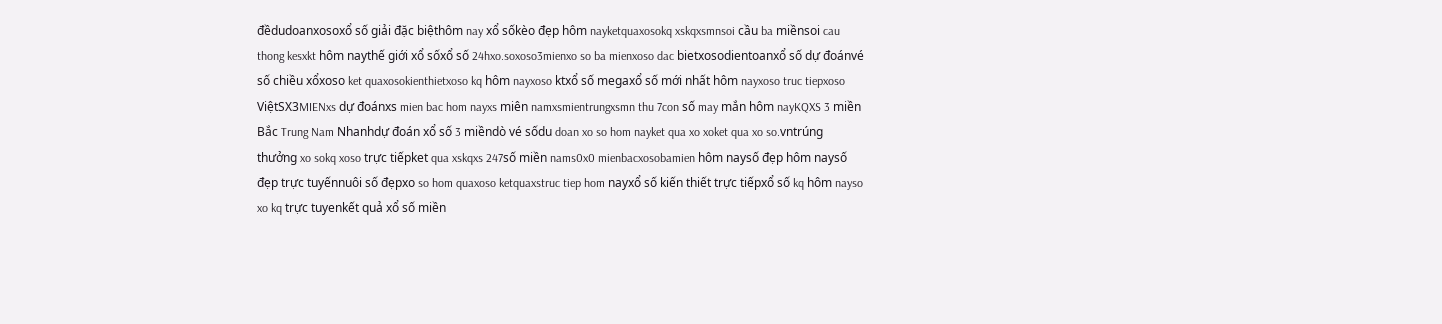đềdudoanxosoxổ số giải đặc biệthôm nay xổ sốkèo đẹp hôm nayketquaxosokq xskqxsmnsoi cầu ba miềnsoi cau thong kesxkt hôm naythế giới xổ sốxổ số 24hxo.soxoso3mienxo so ba mienxoso dac bietxosodientoanxổ số dự đoánvé số chiều xổxoso ket quaxosokienthietxoso kq hôm nayxoso ktxổ số megaxổ số mới nhất hôm nayxoso truc tiepxoso ViệtSX3MIENxs dự đoánxs mien bac hom nayxs miên namxsmientrungxsmn thu 7con số may mắn hôm nayKQXS 3 miền Bắc Trung Nam Nhanhdự đoán xổ số 3 miềndò vé sốdu doan xo so hom nayket qua xo xoket qua xo so.vntrúng thưởng xo sokq xoso trực tiếpket qua xskqxs 247số miền nams0x0 mienbacxosobamien hôm naysố đẹp hôm naysố đẹp trực tuyếnnuôi số đẹpxo so hom quaxoso ketquaxstruc tiep hom nayxổ số kiến thiết trực tiếpxổ số kq hôm nayso xo kq trực tuyenkết quả xổ số miền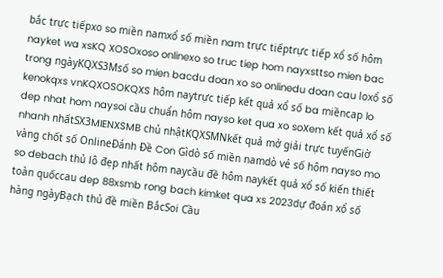bắc trực tiếpxo so miền namxổ số miền nam trực tiếptrực tiếp xổ số hôm nayket wa xsKQ XOSOxoso onlinexo so truc tiep hom nayxsttso mien bac trong ngàyKQXS3Msố so mien bacdu doan xo so onlinedu doan cau loxổ số kenokqxs vnKQXOSOKQXS hôm naytrực tiếp kết quả xổ số ba miềncap lo dep nhat hom naysoi cầu chuẩn hôm nayso ket qua xo soXem kết quả xổ số nhanh nhấtSX3MIENXSMB chủ nhậtKQXSMNkết quả mở giải trực tuyếnGiờ vàng chốt số OnlineĐánh Đề Con Gìdò số miền namdò vé số hôm nayso mo so debach thủ lô đẹp nhất hôm naycầu đề hôm naykết quả xổ số kiến thiết toàn quốccau dep 88xsmb rong bach kimket qua xs 2023dự đoán xổ số hàng ngàyBạch thủ đề miền BắcSoi Cầu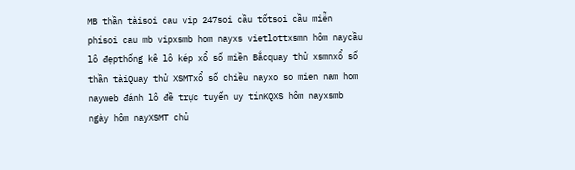MB thần tàisoi cau vip 247soi cầu tốtsoi cầu miễn phísoi cau mb vipxsmb hom nayxs vietlottxsmn hôm naycầu lô đẹpthống kê lô kép xổ số miền Bắcquay thử xsmnxổ số thần tàiQuay thử XSMTxổ số chiều nayxo so mien nam hom nayweb đánh lô đề trực tuyến uy tínKQXS hôm nayxsmb ngày hôm nayXSMT chủ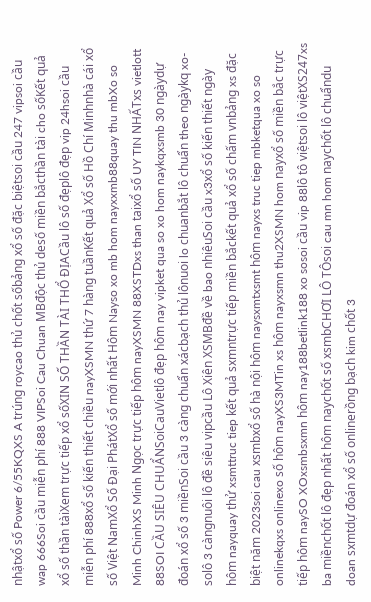nhậtxổ số Power 6/55KQXS A trúng roycao thủ chốt sốbảng xổ số đặc biệtsoi cầu 247 vipsoi cầu wap 666Soi cầu miễn phí 888 VIPSoi Cau Chuan MBđộc thủ desố miền bắcthần tài cho sốKết quả xổ số thần tàiXem trực tiếp xổ sốXIN SỐ THẦN TÀI THỔ ĐỊACầu lô số đẹplô đẹp vip 24hsoi cầu miễn phí 888xổ số kiến thiết chiều nayXSMN thứ 7 hàng tuầnKết quả Xổ số Hồ Chí Minhnhà cái xổ số Việt NamXổ Số Đại PhátXổ số mới nhất Hôm Nayso xo mb hom nayxxmb88quay thu mbXo so Minh ChinhXS Minh Ngọc trực tiếp hôm nayXSMN 88XSTDxs than taixổ số UY TIN NHẤTxs vietlott 88SOI CẦU SIÊU CHUẨNSoiCauVietlô đẹp hôm nay vipket qua so xo hom naykqxsmb 30 ngàydự đoán xổ số 3 miềnSoi cầu 3 càng chuẩn xácbạch thủ lônuoi lo chuanbắt lô chuẩn theo ngàykq xo-solô 3 càngnuôi lô đề siêu vipcầu Lô Xiên XSMBđề về bao nhiêuSoi cầu x3xổ số kiến thiết ngày hôm nayquay thử xsmttruc tiep kết quả sxmntrực tiếp miền bắckết quả xổ số chấm vnbảng xs đặc biệt năm 2023soi cau xsmbxổ số hà nội hôm naysxmtxsmt hôm nayxs truc tiep mbketqua xo so onlinekqxs onlinexo số hôm nayXS3MTin xs hôm nayxsmn thu2XSMN hom nayxổ số miền bắc trực tiếp hôm naySO XOxsmbsxmn hôm nay188betlink188 xo sosoi cầu vip 88lô tô việtsoi lô việtXS247xs ba miềnchốt lô đẹp nhất hôm naychốt số xsmbCHƠI LÔ TÔsoi cau mn hom naychốt lô chuẩndu doan sxmtdự đoán xổ số onlinerồng bạch kim chốt 3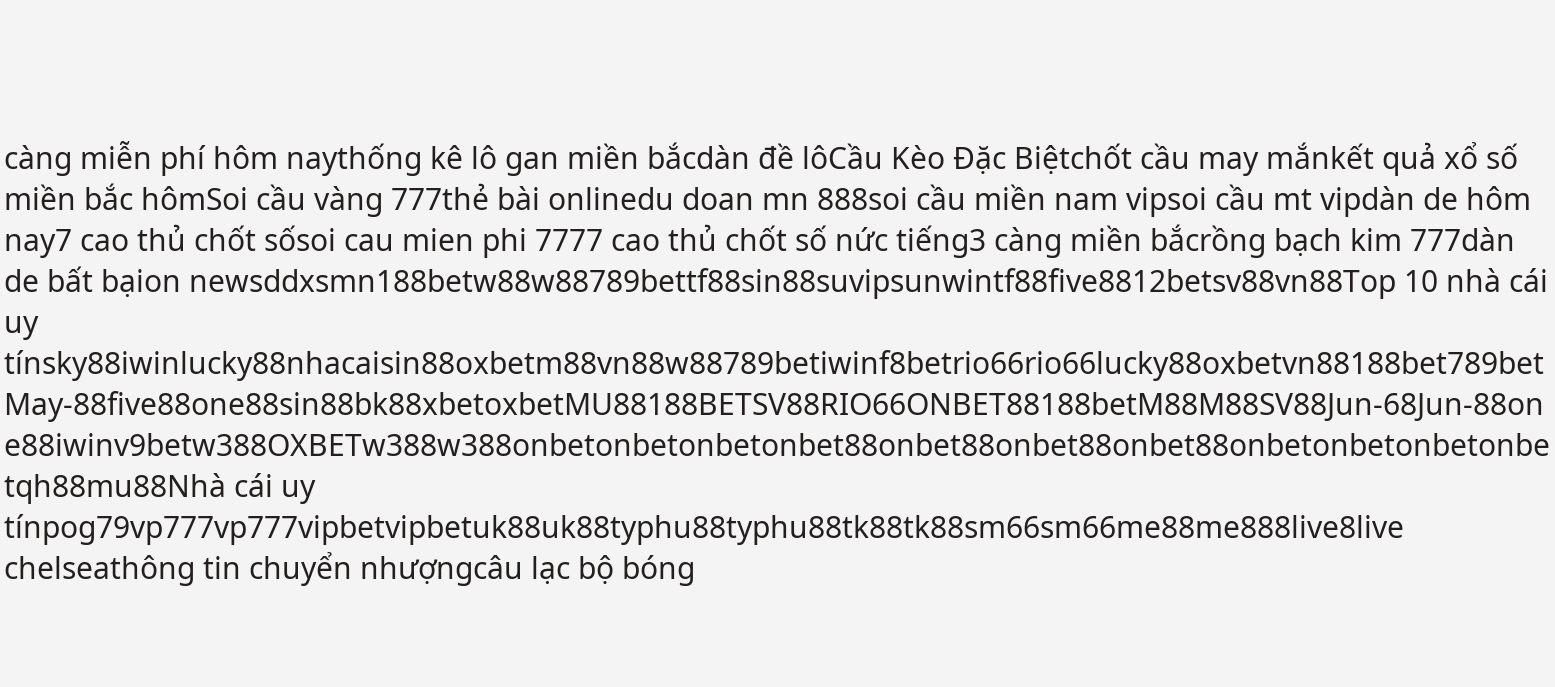càng miễn phí hôm naythống kê lô gan miền bắcdàn đề lôCầu Kèo Đặc Biệtchốt cầu may mắnkết quả xổ số miền bắc hômSoi cầu vàng 777thẻ bài onlinedu doan mn 888soi cầu miền nam vipsoi cầu mt vipdàn de hôm nay7 cao thủ chốt sốsoi cau mien phi 7777 cao thủ chốt số nức tiếng3 càng miền bắcrồng bạch kim 777dàn de bất bạion newsddxsmn188betw88w88789bettf88sin88suvipsunwintf88five8812betsv88vn88Top 10 nhà cái uy tínsky88iwinlucky88nhacaisin88oxbetm88vn88w88789betiwinf8betrio66rio66lucky88oxbetvn88188bet789betMay-88five88one88sin88bk88xbetoxbetMU88188BETSV88RIO66ONBET88188betM88M88SV88Jun-68Jun-88one88iwinv9betw388OXBETw388w388onbetonbetonbetonbet88onbet88onbet88onbet88onbetonbetonbetonbetqh88mu88Nhà cái uy tínpog79vp777vp777vipbetvipbetuk88uk88typhu88typhu88tk88tk88sm66sm66me88me888live8live chelseathông tin chuyển nhượngcâu lạc bộ bóng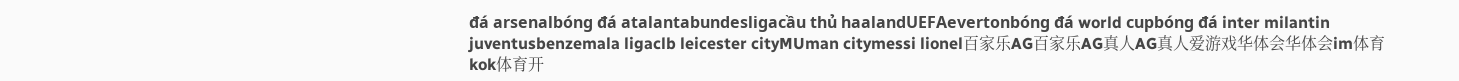đá arsenalbóng đá atalantabundesligacầu thủ haalandUEFAevertonbóng đá world cupbóng đá inter milantin juventusbenzemala ligaclb leicester cityMUman citymessi lionel百家乐AG百家乐AG真人AG真人爱游戏华体会华体会im体育kok体育开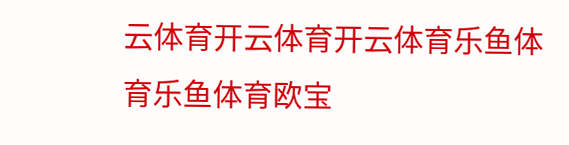云体育开云体育开云体育乐鱼体育乐鱼体育欧宝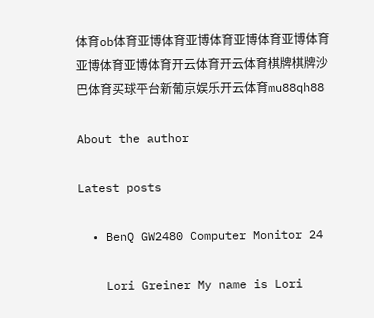体育ob体育亚博体育亚博体育亚博体育亚博体育亚博体育亚博体育开云体育开云体育棋牌棋牌沙巴体育买球平台新葡京娱乐开云体育mu88qh88

About the author

Latest posts

  • BenQ GW2480 Computer Monitor 24

    Lori Greiner My name is Lori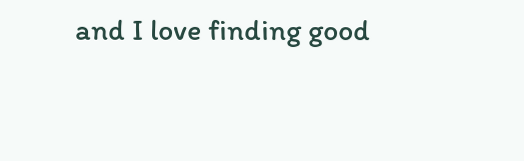and I love finding good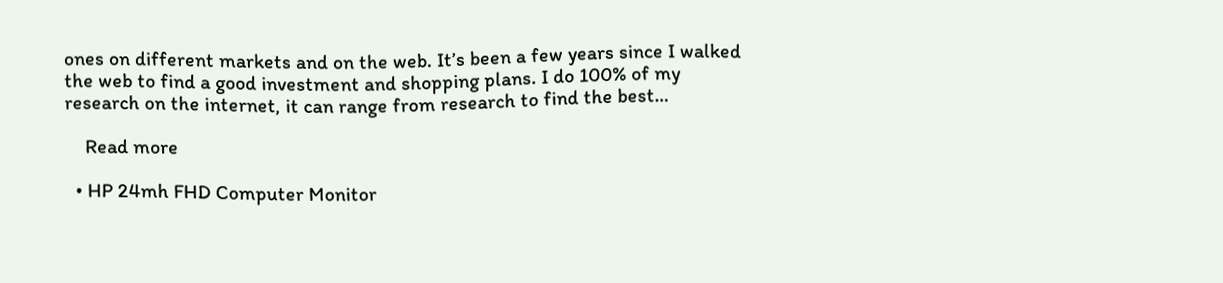ones on different markets and on the web. It’s been a few years since I walked the web to find a good investment and shopping plans. I do 100% of my research on the internet, it can range from research to find the best…

    Read more

  • HP 24mh FHD Computer Monitor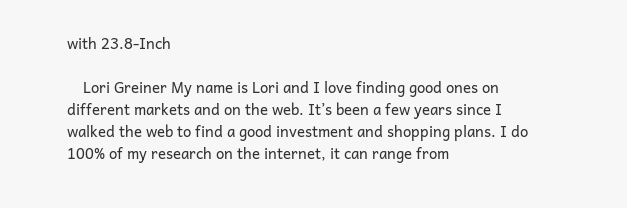with 23.8-Inch

    Lori Greiner My name is Lori and I love finding good ones on different markets and on the web. It’s been a few years since I walked the web to find a good investment and shopping plans. I do 100% of my research on the internet, it can range from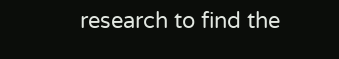research to find the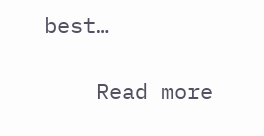best…

    Read more